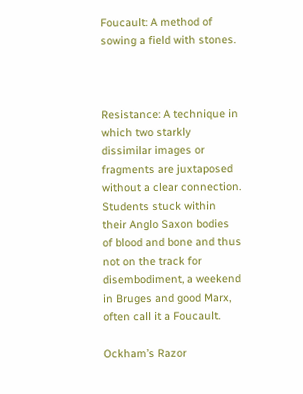Foucault: A method of sowing a field with stones.



Resistance: A technique in which two starkly dissimilar images or fragments are juxtaposed without a clear connection. Students stuck within their Anglo Saxon bodies of blood and bone and thus not on the track for disembodiment, a weekend in Bruges and good Marx, often call it a Foucault.

Ockham’s Razor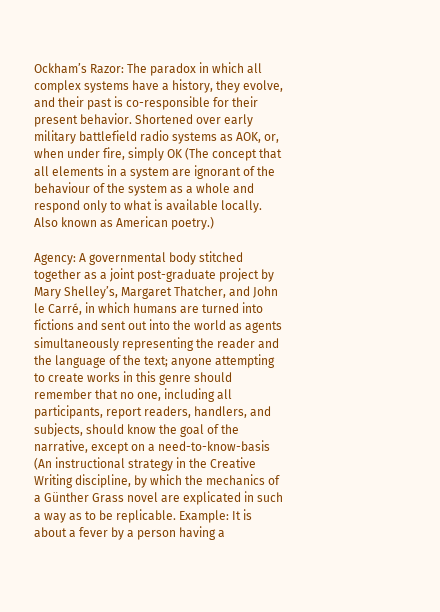Ockham’s Razor: The paradox in which all complex systems have a history, they evolve, and their past is co-responsible for their present behavior. Shortened over early military battlefield radio systems as AOK, or, when under fire, simply OK (The concept that all elements in a system are ignorant of the behaviour of the system as a whole and respond only to what is available locally. Also known as American poetry.)

Agency: A governmental body stitched together as a joint post-graduate project by Mary Shelley’s, Margaret Thatcher, and John le Carré, in which humans are turned into fictions and sent out into the world as agents simultaneously representing the reader and the language of the text; anyone attempting to create works in this genre should remember that no one, including all participants, report readers, handlers, and subjects, should know the goal of the narrative, except on a need-to-know-basis (An instructional strategy in the Creative Writing discipline, by which the mechanics of a Günther Grass novel are explicated in such a way as to be replicable. Example: It is about a fever by a person having a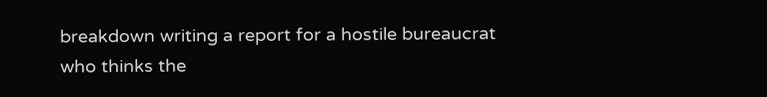breakdown writing a report for a hostile bureaucrat who thinks the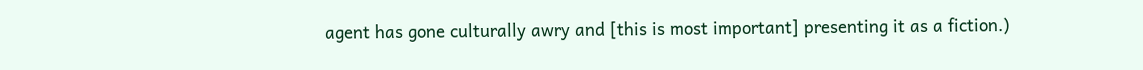agent has gone culturally awry and [this is most important] presenting it as a fiction.)